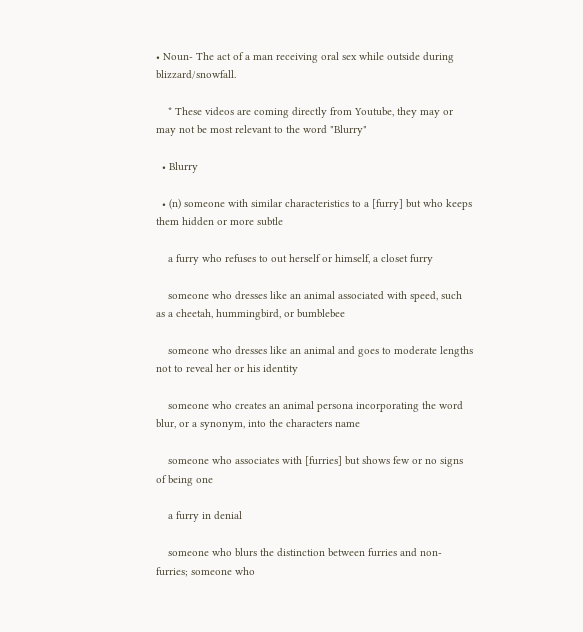• Noun- The act of a man receiving oral sex while outside during blizzard/snowfall.

    * These videos are coming directly from Youtube, they may or may not be most relevant to the word "Blurry"

  • Blurry

  • (n) someone with similar characteristics to a [furry] but who keeps them hidden or more subtle

    a furry who refuses to out herself or himself, a closet furry

    someone who dresses like an animal associated with speed, such as a cheetah, hummingbird, or bumblebee

    someone who dresses like an animal and goes to moderate lengths not to reveal her or his identity

    someone who creates an animal persona incorporating the word blur, or a synonym, into the characters name

    someone who associates with [furries] but shows few or no signs of being one

    a furry in denial

    someone who blurs the distinction between furries and non-furries; someone who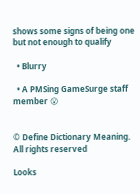shows some signs of being one but not enough to qualify

  • Blurry

  • A PMSing GameSurge staff member 😮


© Define Dictionary Meaning. All rights reserved

Looks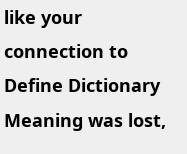like your connection to Define Dictionary Meaning was lost,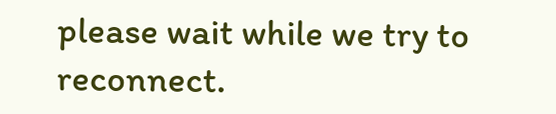please wait while we try to reconnect.